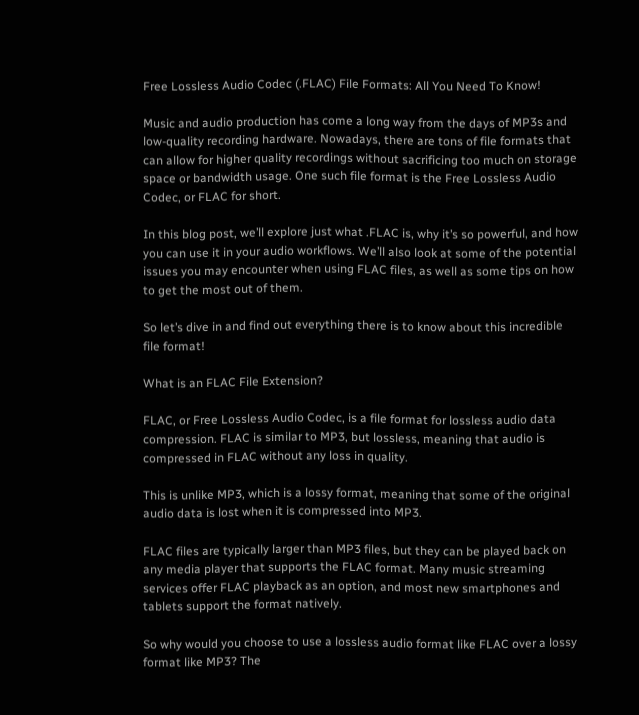Free Lossless Audio Codec (.FLAC) File Formats: All You Need To Know!

Music and audio production has come a long way from the days of MP3s and low-quality recording hardware. Nowadays, there are tons of file formats that can allow for higher quality recordings without sacrificing too much on storage space or bandwidth usage. One such file format is the Free Lossless Audio Codec, or FLAC for short.

In this blog post, we’ll explore just what .FLAC is, why it’s so powerful, and how you can use it in your audio workflows. We’ll also look at some of the potential issues you may encounter when using FLAC files, as well as some tips on how to get the most out of them.

So let’s dive in and find out everything there is to know about this incredible file format!

What is an FLAC File Extension?

FLAC, or Free Lossless Audio Codec, is a file format for lossless audio data compression. FLAC is similar to MP3, but lossless, meaning that audio is compressed in FLAC without any loss in quality.

This is unlike MP3, which is a lossy format, meaning that some of the original audio data is lost when it is compressed into MP3.

FLAC files are typically larger than MP3 files, but they can be played back on any media player that supports the FLAC format. Many music streaming services offer FLAC playback as an option, and most new smartphones and tablets support the format natively.

So why would you choose to use a lossless audio format like FLAC over a lossy format like MP3? The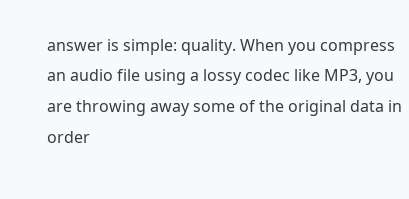answer is simple: quality. When you compress an audio file using a lossy codec like MP3, you are throwing away some of the original data in order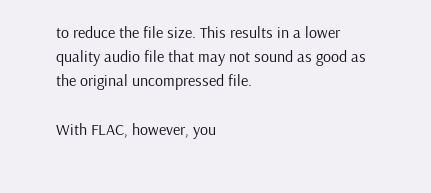to reduce the file size. This results in a lower quality audio file that may not sound as good as the original uncompressed file.

With FLAC, however, you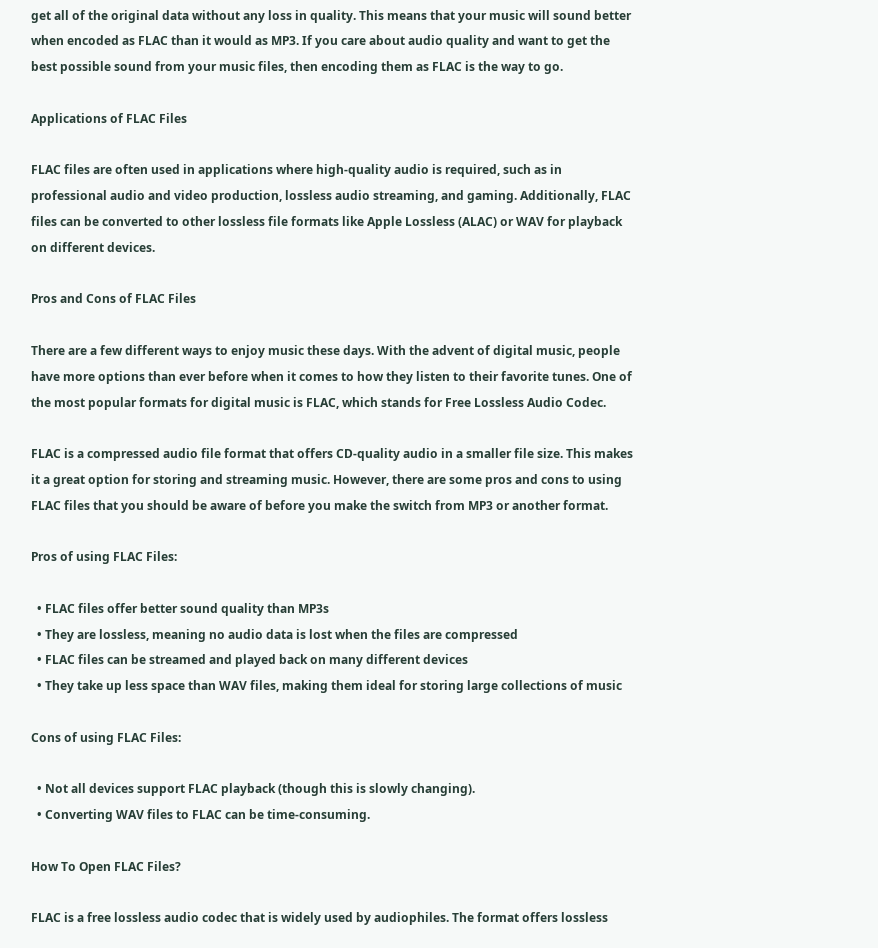get all of the original data without any loss in quality. This means that your music will sound better when encoded as FLAC than it would as MP3. If you care about audio quality and want to get the best possible sound from your music files, then encoding them as FLAC is the way to go.

Applications of FLAC Files

FLAC files are often used in applications where high-quality audio is required, such as in professional audio and video production, lossless audio streaming, and gaming. Additionally, FLAC files can be converted to other lossless file formats like Apple Lossless (ALAC) or WAV for playback on different devices.

Pros and Cons of FLAC Files

There are a few different ways to enjoy music these days. With the advent of digital music, people have more options than ever before when it comes to how they listen to their favorite tunes. One of the most popular formats for digital music is FLAC, which stands for Free Lossless Audio Codec.

FLAC is a compressed audio file format that offers CD-quality audio in a smaller file size. This makes it a great option for storing and streaming music. However, there are some pros and cons to using FLAC files that you should be aware of before you make the switch from MP3 or another format.

Pros of using FLAC Files:

  • FLAC files offer better sound quality than MP3s
  • They are lossless, meaning no audio data is lost when the files are compressed
  • FLAC files can be streamed and played back on many different devices
  • They take up less space than WAV files, making them ideal for storing large collections of music

Cons of using FLAC Files:

  • Not all devices support FLAC playback (though this is slowly changing).
  • Converting WAV files to FLAC can be time-consuming.

How To Open FLAC Files?

FLAC is a free lossless audio codec that is widely used by audiophiles. The format offers lossless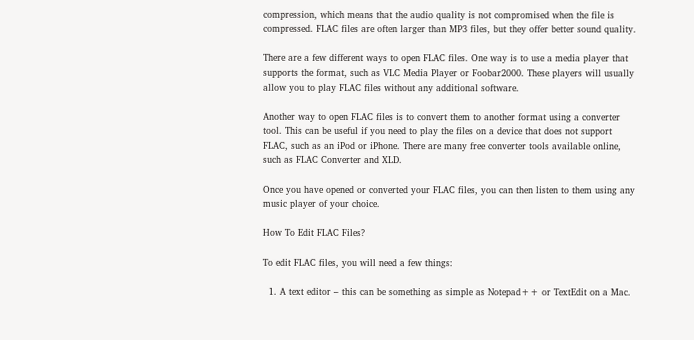compression, which means that the audio quality is not compromised when the file is compressed. FLAC files are often larger than MP3 files, but they offer better sound quality.

There are a few different ways to open FLAC files. One way is to use a media player that supports the format, such as VLC Media Player or Foobar2000. These players will usually allow you to play FLAC files without any additional software.

Another way to open FLAC files is to convert them to another format using a converter tool. This can be useful if you need to play the files on a device that does not support FLAC, such as an iPod or iPhone. There are many free converter tools available online, such as FLAC Converter and XLD.

Once you have opened or converted your FLAC files, you can then listen to them using any music player of your choice.

How To Edit FLAC Files?

To edit FLAC files, you will need a few things:

  1. A text editor – this can be something as simple as Notepad++ or TextEdit on a Mac.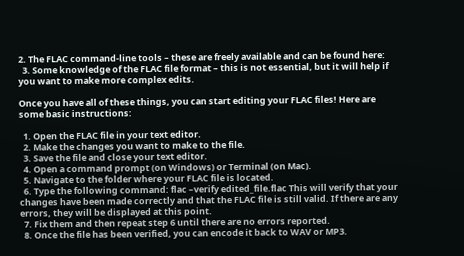2. The FLAC command-line tools – these are freely available and can be found here:
  3. Some knowledge of the FLAC file format – this is not essential, but it will help if you want to make more complex edits.

Once you have all of these things, you can start editing your FLAC files! Here are some basic instructions:

  1. Open the FLAC file in your text editor.
  2. Make the changes you want to make to the file.
  3. Save the file and close your text editor.
  4. Open a command prompt (on Windows) or Terminal (on Mac).
  5. Navigate to the folder where your FLAC file is located.
  6. Type the following command: flac –verify edited_file.flac This will verify that your changes have been made correctly and that the FLAC file is still valid. If there are any errors, they will be displayed at this point.
  7. Fix them and then repeat step 6 until there are no errors reported.
  8. Once the file has been verified, you can encode it back to WAV or MP3.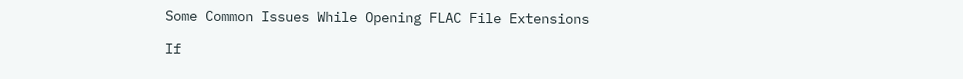Some Common Issues While Opening FLAC File Extensions

If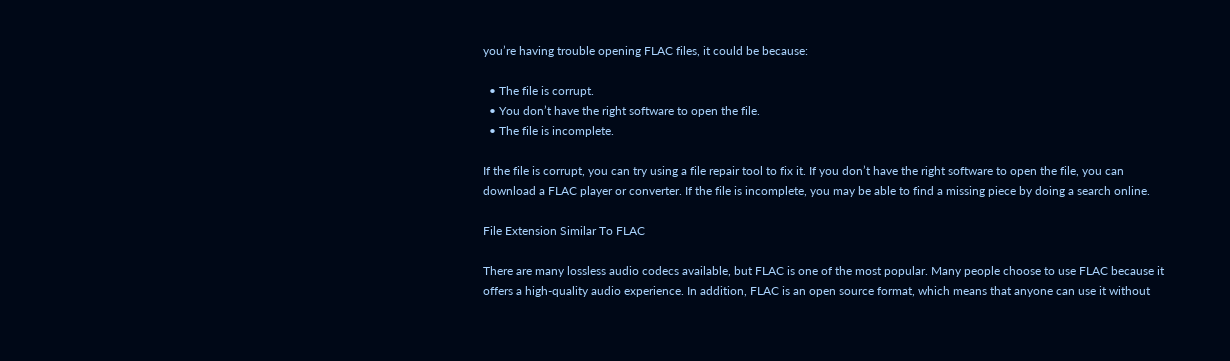you’re having trouble opening FLAC files, it could be because:

  • The file is corrupt.
  • You don’t have the right software to open the file.
  • The file is incomplete.

If the file is corrupt, you can try using a file repair tool to fix it. If you don’t have the right software to open the file, you can download a FLAC player or converter. If the file is incomplete, you may be able to find a missing piece by doing a search online.

File Extension Similar To FLAC

There are many lossless audio codecs available, but FLAC is one of the most popular. Many people choose to use FLAC because it offers a high-quality audio experience. In addition, FLAC is an open source format, which means that anyone can use it without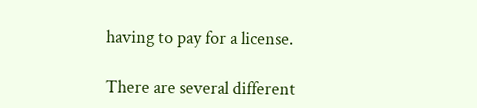having to pay for a license.

There are several different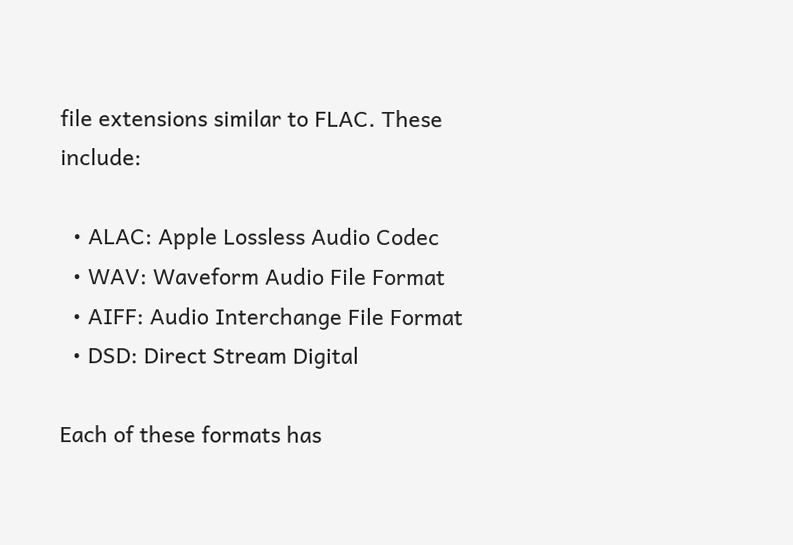file extensions similar to FLAC. These include:

  • ALAC: Apple Lossless Audio Codec
  • WAV: Waveform Audio File Format
  • AIFF: Audio Interchange File Format
  • DSD: Direct Stream Digital

Each of these formats has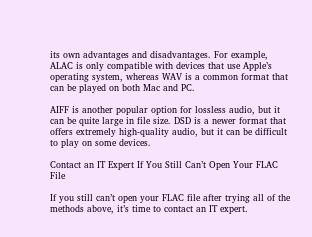its own advantages and disadvantages. For example, ALAC is only compatible with devices that use Apple’s operating system, whereas WAV is a common format that can be played on both Mac and PC.

AIFF is another popular option for lossless audio, but it can be quite large in file size. DSD is a newer format that offers extremely high-quality audio, but it can be difficult to play on some devices.

Contact an IT Expert If You Still Can’t Open Your FLAC File

If you still can’t open your FLAC file after trying all of the methods above, it’s time to contact an IT expert.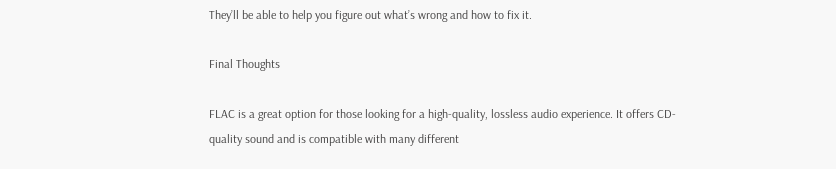They’ll be able to help you figure out what’s wrong and how to fix it.

Final Thoughts

FLAC is a great option for those looking for a high-quality, lossless audio experience. It offers CD-quality sound and is compatible with many different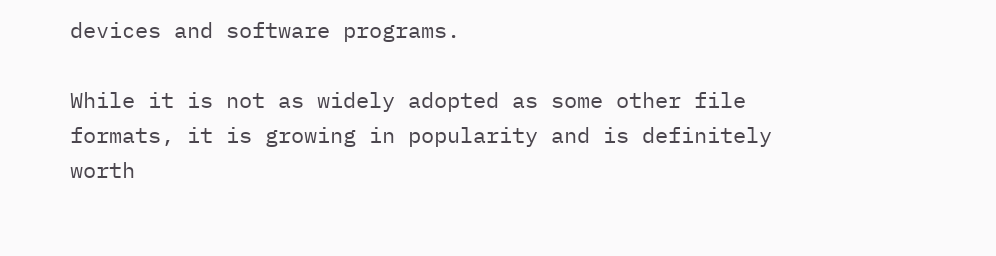devices and software programs.

While it is not as widely adopted as some other file formats, it is growing in popularity and is definitely worth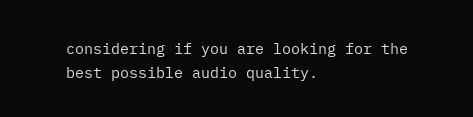considering if you are looking for the best possible audio quality.